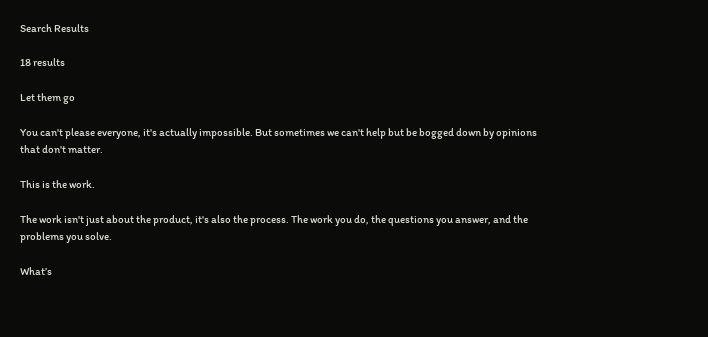Search Results

18 results

Let them go

You can't please everyone, it's actually impossible. But sometimes we can't help but be bogged down by opinions that don't matter.

This is the work.

The work isn't just about the product, it's also the process. The work you do, the questions you answer, and the problems you solve.

What’s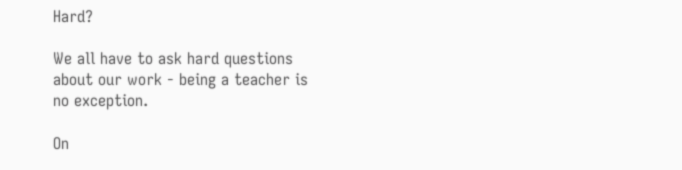Hard?

We all have to ask hard questions about our work - being a teacher is no exception.

On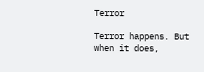Terror

Terror happens. But when it does,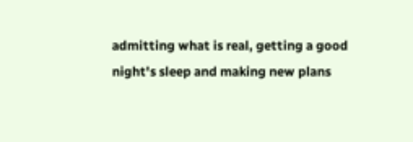admitting what is real, getting a good night's sleep and making new plans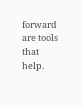forward are tools that help.